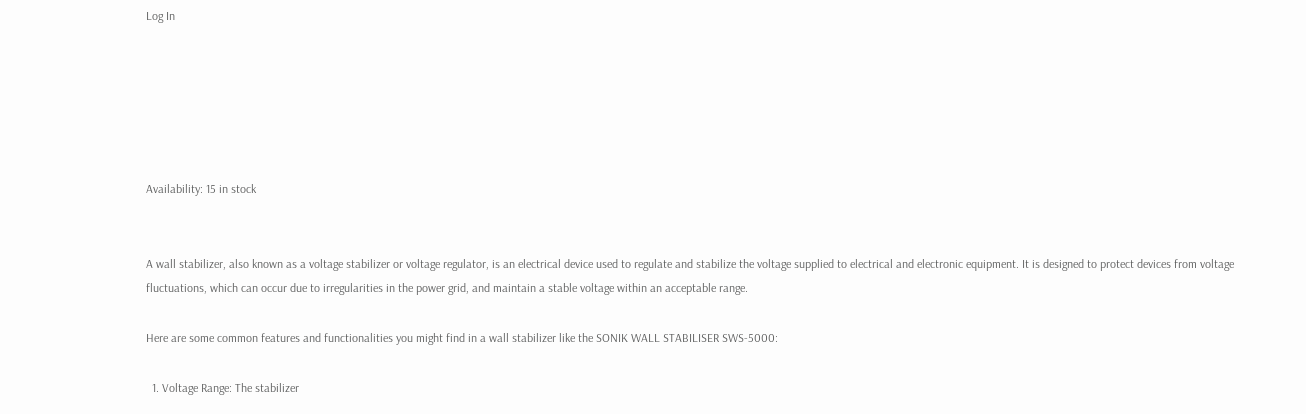Log In






Availability: 15 in stock


A wall stabilizer, also known as a voltage stabilizer or voltage regulator, is an electrical device used to regulate and stabilize the voltage supplied to electrical and electronic equipment. It is designed to protect devices from voltage fluctuations, which can occur due to irregularities in the power grid, and maintain a stable voltage within an acceptable range.

Here are some common features and functionalities you might find in a wall stabilizer like the SONIK WALL STABILISER SWS-5000:

  1. Voltage Range: The stabilizer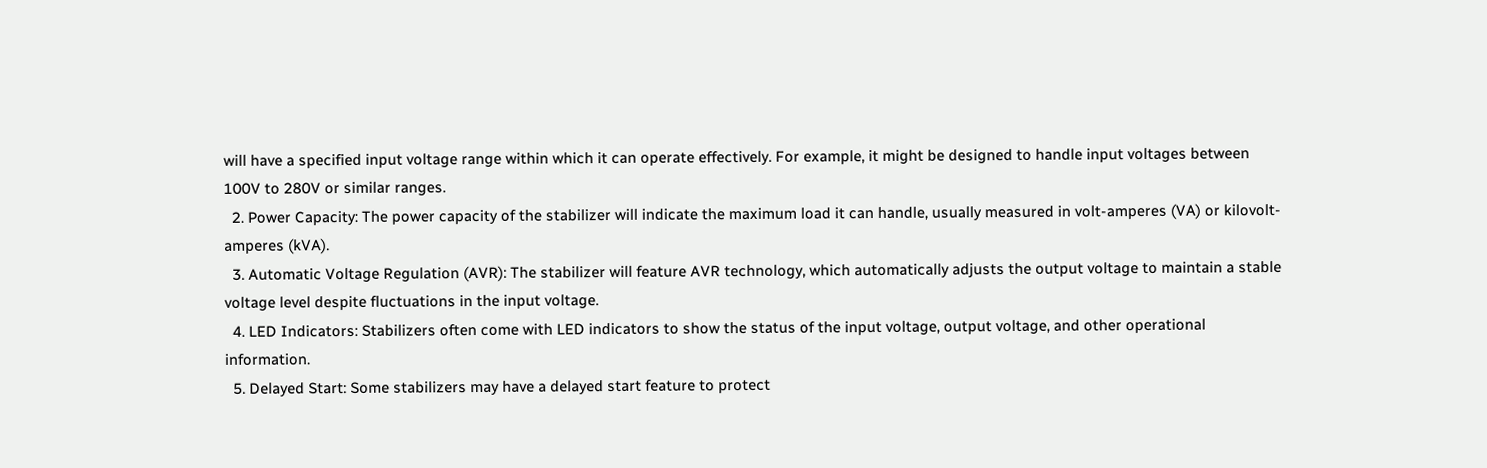will have a specified input voltage range within which it can operate effectively. For example, it might be designed to handle input voltages between 100V to 280V or similar ranges.
  2. Power Capacity: The power capacity of the stabilizer will indicate the maximum load it can handle, usually measured in volt-amperes (VA) or kilovolt-amperes (kVA).
  3. Automatic Voltage Regulation (AVR): The stabilizer will feature AVR technology, which automatically adjusts the output voltage to maintain a stable voltage level despite fluctuations in the input voltage.
  4. LED Indicators: Stabilizers often come with LED indicators to show the status of the input voltage, output voltage, and other operational information.
  5. Delayed Start: Some stabilizers may have a delayed start feature to protect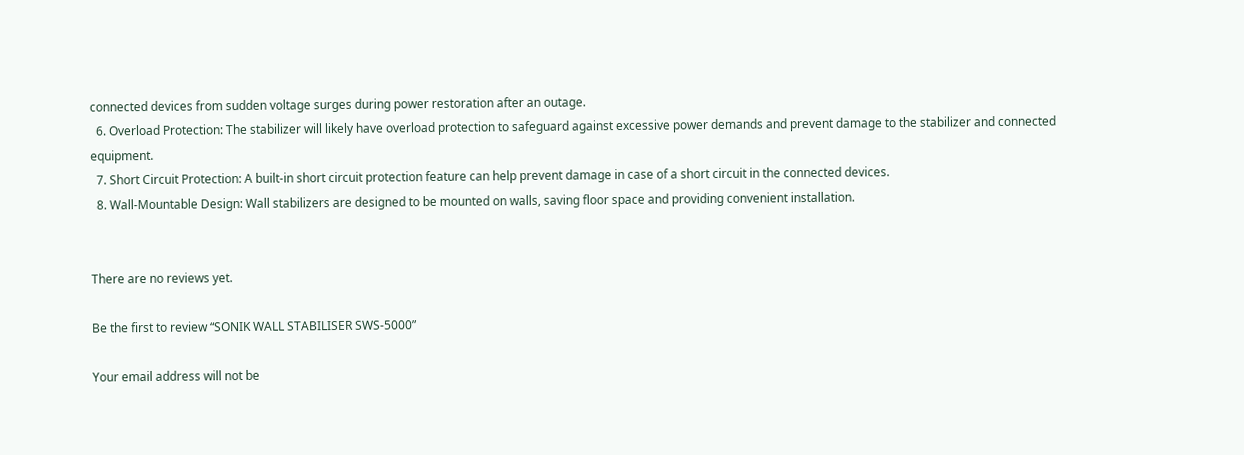connected devices from sudden voltage surges during power restoration after an outage.
  6. Overload Protection: The stabilizer will likely have overload protection to safeguard against excessive power demands and prevent damage to the stabilizer and connected equipment.
  7. Short Circuit Protection: A built-in short circuit protection feature can help prevent damage in case of a short circuit in the connected devices.
  8. Wall-Mountable Design: Wall stabilizers are designed to be mounted on walls, saving floor space and providing convenient installation.


There are no reviews yet.

Be the first to review “SONIK WALL STABILISER SWS-5000”

Your email address will not be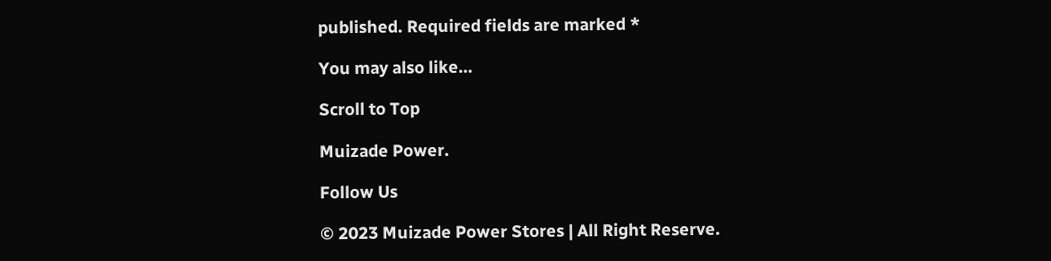published. Required fields are marked *

You may also like…

Scroll to Top

Muizade Power.

Follow Us

© 2023 Muizade Power Stores | All Right Reserve.